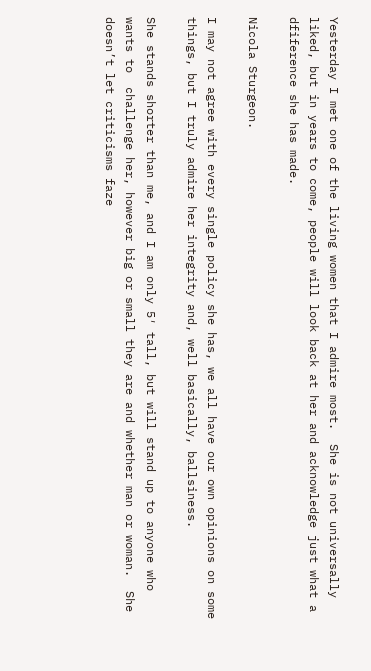Yesterday I met one of the living women that I admire most.  She is not universally liked, but in years to come, people will look back at her and acknowledge just what a dfiference she has made.

Nicola Sturgeon.

I may not agree with every single policy she has, we all have our own opinions on some things, but I truly admire her integrity and, well basically, ballsiness.

She stands shorter than me, and I am only 5′ tall, but will stand up to anyone who wants to  challenge her, however big or small they are and whether man or woman.  She doesn’t let criticisms faze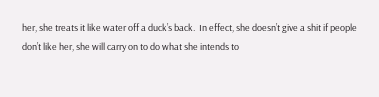her, she treats it like water off a duck’s back.  In effect, she doesn’t give a shit if people don’t like her, she will carry on to do what she intends to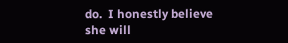do.  I honestly believe she will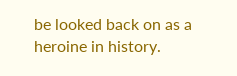be looked back on as a heroine in history.